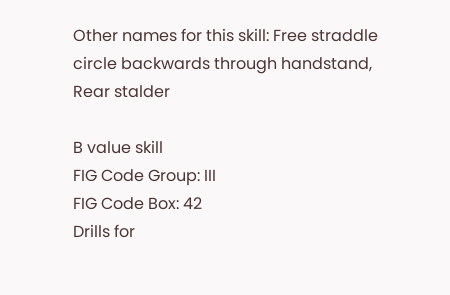Other names for this skill: Free straddle circle backwards through handstand, Rear stalder

B value skill
FIG Code Group: III
FIG Code Box: 42
Drills for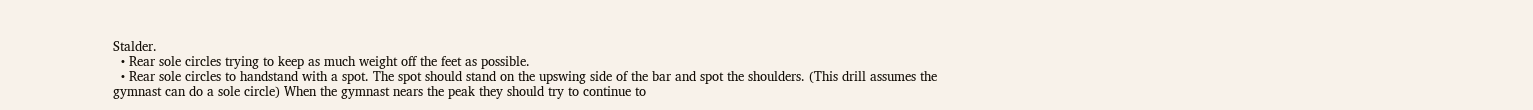Stalder.
  • Rear sole circles trying to keep as much weight off the feet as possible.
  • Rear sole circles to handstand with a spot. The spot should stand on the upswing side of the bar and spot the shoulders. (This drill assumes the gymnast can do a sole circle) When the gymnast nears the peak they should try to continue to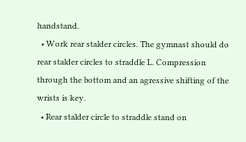handstand.
  • Work rear stalder circles. The gymnast should do rear stalder circles to straddle L. Compression through the bottom and an agressive shifting of the wrists is key.
  • Rear stalder circle to straddle stand on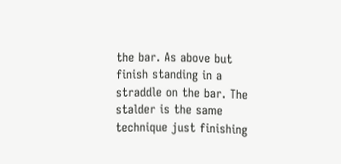the bar. As above but finish standing in a straddle on the bar. The stalder is the same technique just finishing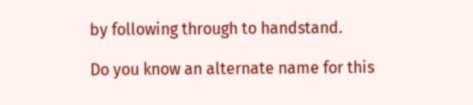by following through to handstand.

Do you know an alternate name for this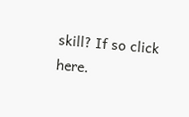skill? If so click here.